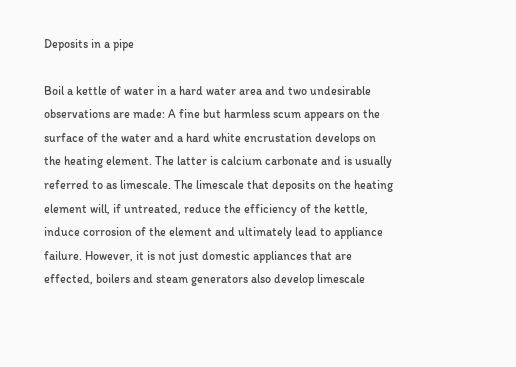Deposits in a pipe

Boil a kettle of water in a hard water area and two undesirable observations are made: A fine but harmless scum appears on the surface of the water and a hard white encrustation develops on the heating element. The latter is calcium carbonate and is usually referred to as limescale. The limescale that deposits on the heating element will, if untreated, reduce the efficiency of the kettle, induce corrosion of the element and ultimately lead to appliance failure. However, it is not just domestic appliances that are effected, boilers and steam generators also develop limescale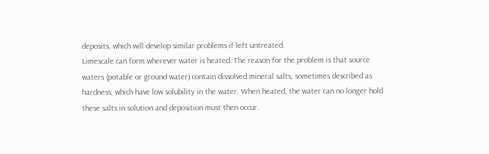deposits, which will develop similar problems if left untreated.
Limescale can form wherever water is heated. The reason for the problem is that source waters (potable or ground water) contain dissolved mineral salts, sometimes described as hardness, which have low solubility in the water. When heated, the water can no longer hold these salts in solution and deposition must then occur.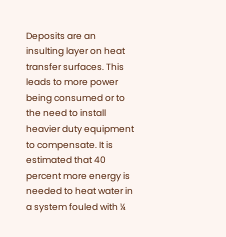Deposits are an insulting layer on heat transfer surfaces. This leads to more power being consumed or to the need to install heavier duty equipment to compensate. It is estimated that 40 percent more energy is needed to heat water in a system fouled with ¼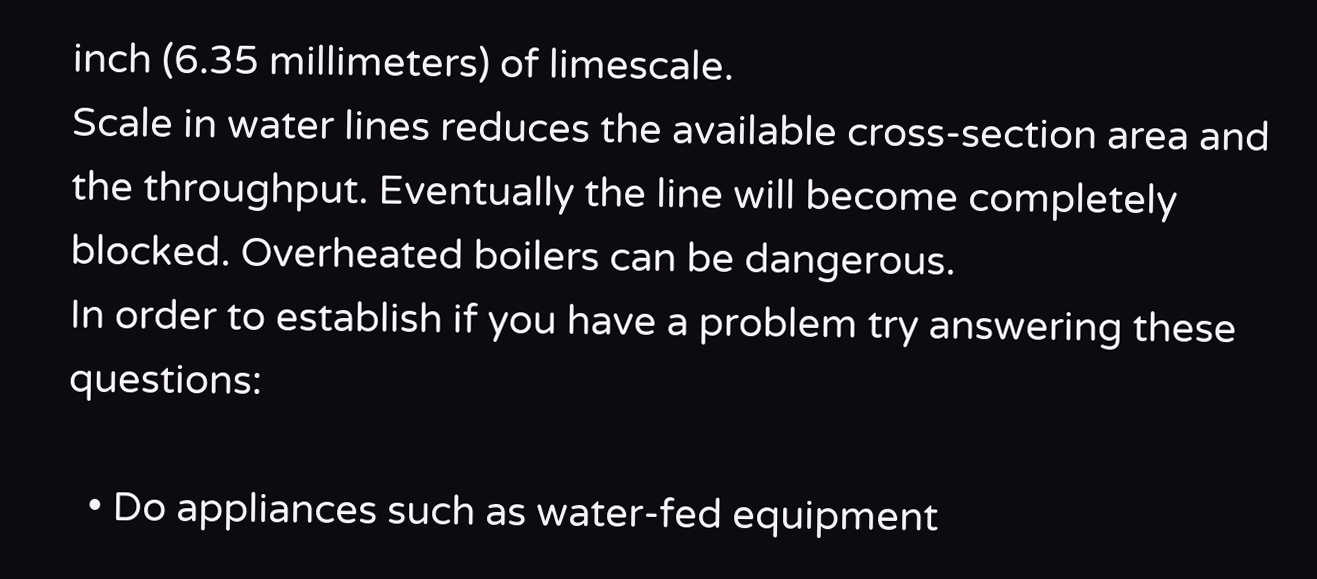inch (6.35 millimeters) of limescale.
Scale in water lines reduces the available cross-section area and the throughput. Eventually the line will become completely blocked. Overheated boilers can be dangerous.
In order to establish if you have a problem try answering these questions:

  • Do appliances such as water-fed equipment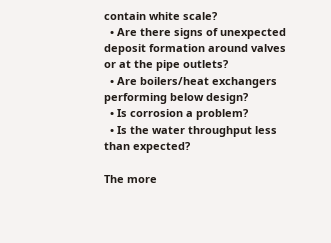contain white scale?
  • Are there signs of unexpected deposit formation around valves or at the pipe outlets?
  • Are boilers/heat exchangers performing below design?
  • Is corrosion a problem?
  • Is the water throughput less than expected?

The more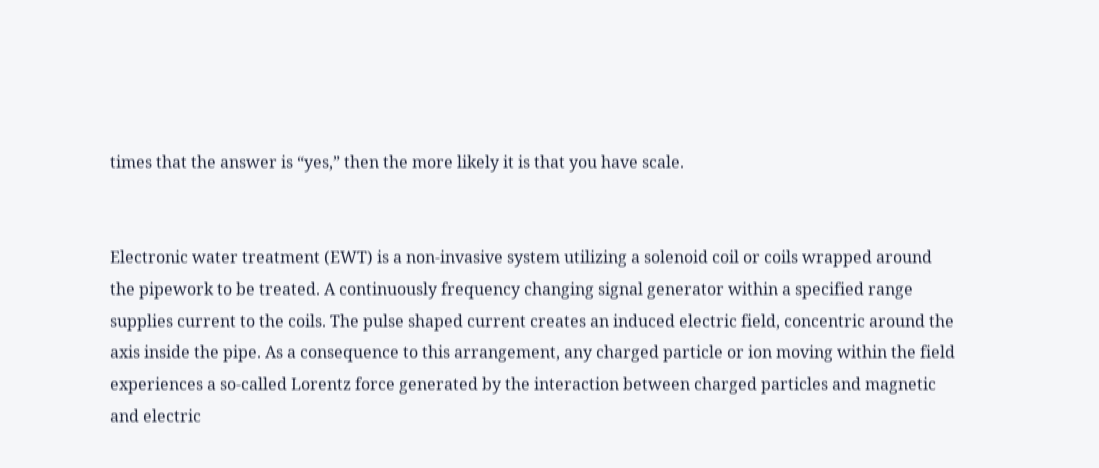times that the answer is “yes,” then the more likely it is that you have scale.


Electronic water treatment (EWT) is a non-invasive system utilizing a solenoid coil or coils wrapped around the pipework to be treated. A continuously frequency changing signal generator within a specified range supplies current to the coils. The pulse shaped current creates an induced electric field, concentric around the axis inside the pipe. As a consequence to this arrangement, any charged particle or ion moving within the field experiences a so-called Lorentz force generated by the interaction between charged particles and magnetic and electric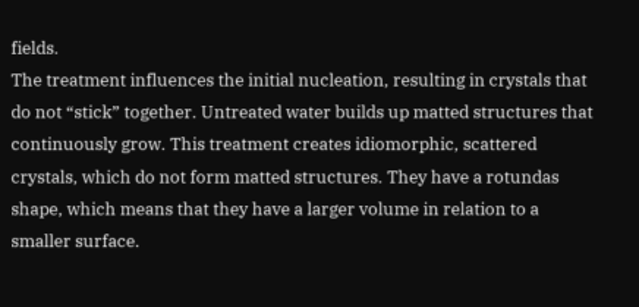fields.
The treatment influences the initial nucleation, resulting in crystals that do not “stick” together. Untreated water builds up matted structures that continuously grow. This treatment creates idiomorphic, scattered crystals, which do not form matted structures. They have a rotundas shape, which means that they have a larger volume in relation to a smaller surface.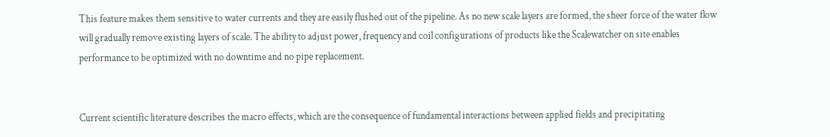This feature makes them sensitive to water currents and they are easily flushed out of the pipeline. As no new scale layers are formed, the sheer force of the water flow will gradually remove existing layers of scale. The ability to adjust power, frequency and coil configurations of products like the Scalewatcher on site enables performance to be optimized with no downtime and no pipe replacement.


Current scientific literature describes the macro effects, which are the consequence of fundamental interactions between applied fields and precipitating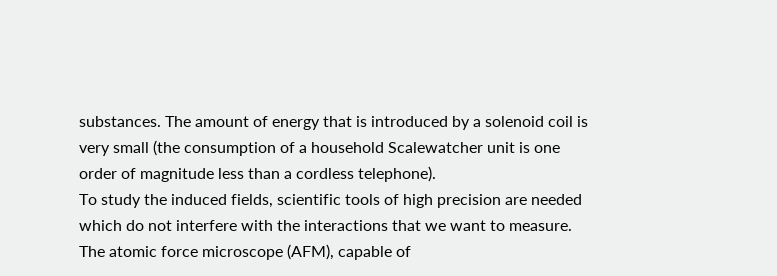substances. The amount of energy that is introduced by a solenoid coil is very small (the consumption of a household Scalewatcher unit is one order of magnitude less than a cordless telephone).
To study the induced fields, scientific tools of high precision are needed which do not interfere with the interactions that we want to measure. The atomic force microscope (AFM), capable of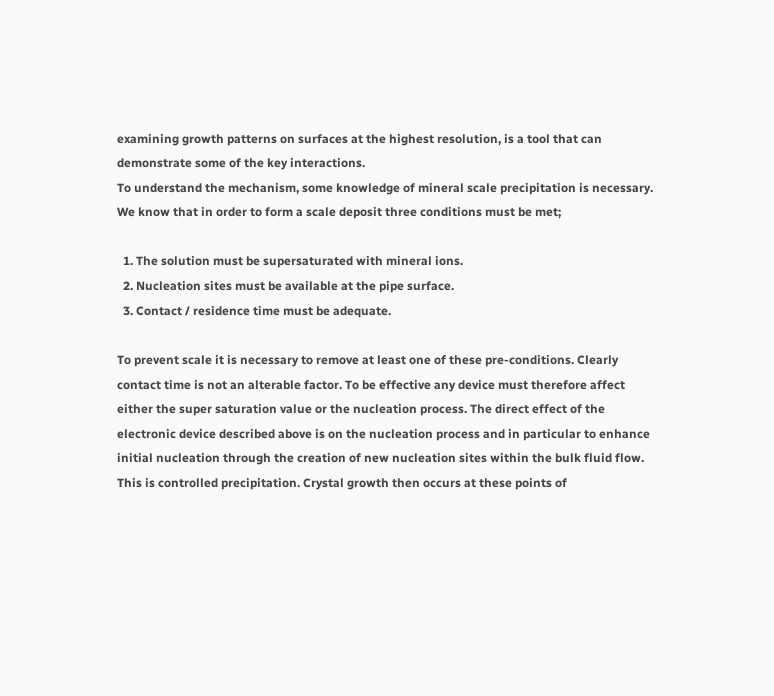examining growth patterns on surfaces at the highest resolution, is a tool that can demonstrate some of the key interactions.
To understand the mechanism, some knowledge of mineral scale precipitation is necessary. We know that in order to form a scale deposit three conditions must be met;

  1. The solution must be supersaturated with mineral ions.
  2. Nucleation sites must be available at the pipe surface.
  3. Contact / residence time must be adequate.

To prevent scale it is necessary to remove at least one of these pre-conditions. Clearly contact time is not an alterable factor. To be effective any device must therefore affect either the super saturation value or the nucleation process. The direct effect of the electronic device described above is on the nucleation process and in particular to enhance initial nucleation through the creation of new nucleation sites within the bulk fluid flow. This is controlled precipitation. Crystal growth then occurs at these points of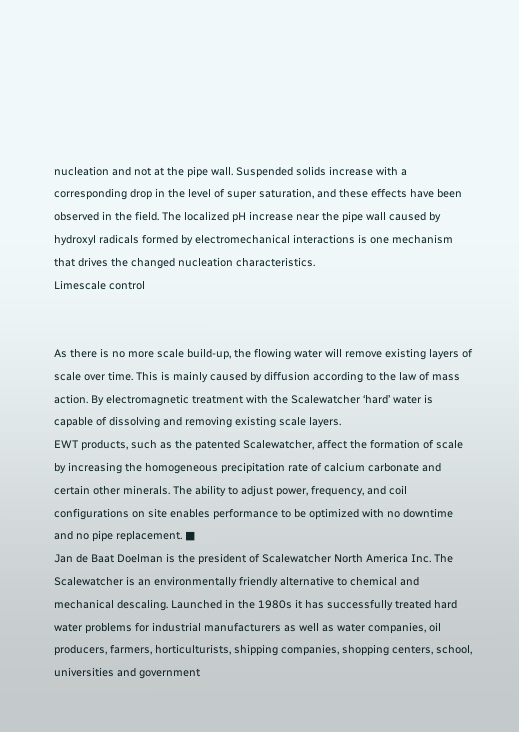nucleation and not at the pipe wall. Suspended solids increase with a corresponding drop in the level of super saturation, and these effects have been observed in the field. The localized pH increase near the pipe wall caused by hydroxyl radicals formed by electromechanical interactions is one mechanism that drives the changed nucleation characteristics.
Limescale control


As there is no more scale build-up, the flowing water will remove existing layers of scale over time. This is mainly caused by diffusion according to the law of mass action. By electromagnetic treatment with the Scalewatcher ‘hard’ water is capable of dissolving and removing existing scale layers.
EWT products, such as the patented Scalewatcher, affect the formation of scale by increasing the homogeneous precipitation rate of calcium carbonate and certain other minerals. The ability to adjust power, frequency, and coil configurations on site enables performance to be optimized with no downtime and no pipe replacement. ■
Jan de Baat Doelman is the president of Scalewatcher North America Inc. The Scalewatcher is an environmentally friendly alternative to chemical and mechanical descaling. Launched in the 1980s it has successfully treated hard water problems for industrial manufacturers as well as water companies, oil producers, farmers, horticulturists, shipping companies, shopping centers, school, universities and government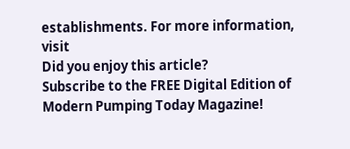establishments. For more information, visit
Did you enjoy this article?
Subscribe to the FREE Digital Edition of Modern Pumping Today Magazine!